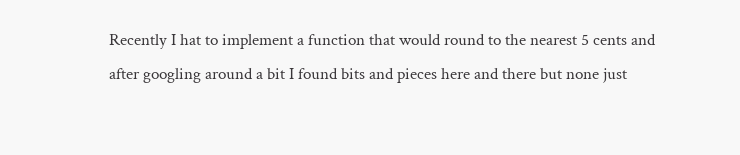Recently I hat to implement a function that would round to the nearest 5 cents and after googling around a bit I found bits and pieces here and there but none just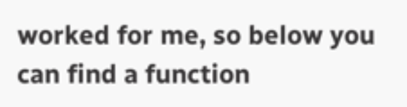worked for me, so below you can find a function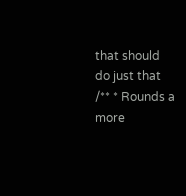that should do just that /** * Rounds a more